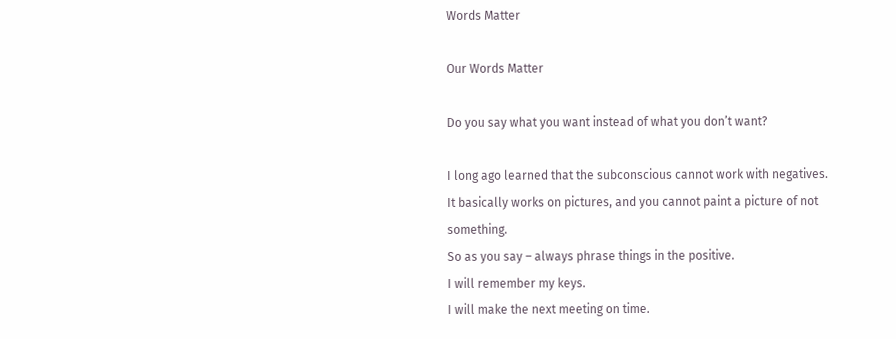Words Matter

Our Words Matter

Do you say what you want instead of what you don’t want?

I long ago learned that the subconscious cannot work with negatives.
It basically works on pictures, and you cannot paint a picture of not something.
So as you say – always phrase things in the positive.
I will remember my keys.
I will make the next meeting on time.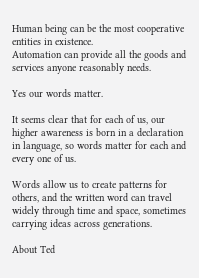Human being can be the most cooperative entities in existence.
Automation can provide all the goods and services anyone reasonably needs.

Yes our words matter.

It seems clear that for each of us, our higher awareness is born in a declaration in language, so words matter for each and every one of us.

Words allow us to create patterns for others, and the written word can travel widely through time and space, sometimes carrying ideas across generations.

About Ted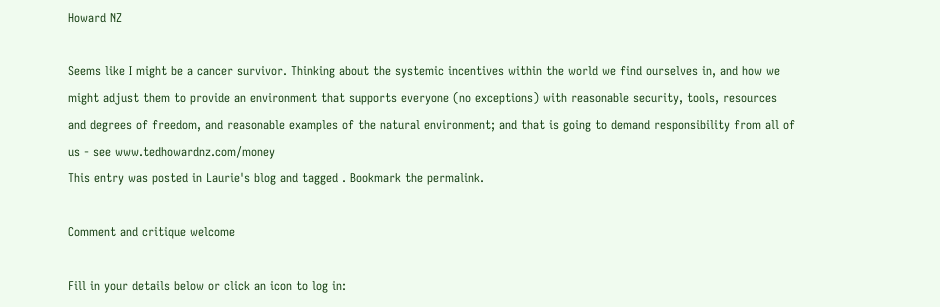Howard NZ

Seems like I might be a cancer survivor. Thinking about the systemic incentives within the world we find ourselves in, and how we might adjust them to provide an environment that supports everyone (no exceptions) with reasonable security, tools, resources and degrees of freedom, and reasonable examples of the natural environment; and that is going to demand responsibility from all of us - see www.tedhowardnz.com/money
This entry was posted in Laurie's blog and tagged . Bookmark the permalink.

Comment and critique welcome

Fill in your details below or click an icon to log in: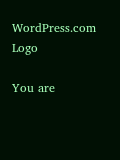WordPress.com Logo

You are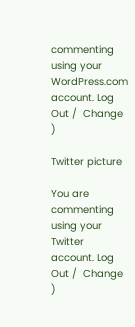commenting using your WordPress.com account. Log Out /  Change )

Twitter picture

You are commenting using your Twitter account. Log Out /  Change )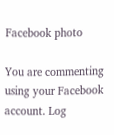Facebook photo

You are commenting using your Facebook account. Log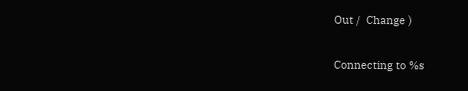Out /  Change )

Connecting to %s